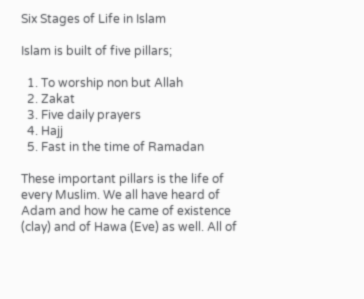Six Stages of Life in Islam

Islam is built of five pillars;

  1. To worship non but Allah
  2. Zakat
  3. Five daily prayers
  4. Hajj
  5. Fast in the time of Ramadan

These important pillars is the life of every Muslim. We all have heard of Adam and how he came of existence (clay) and of Hawa (Eve) as well. All of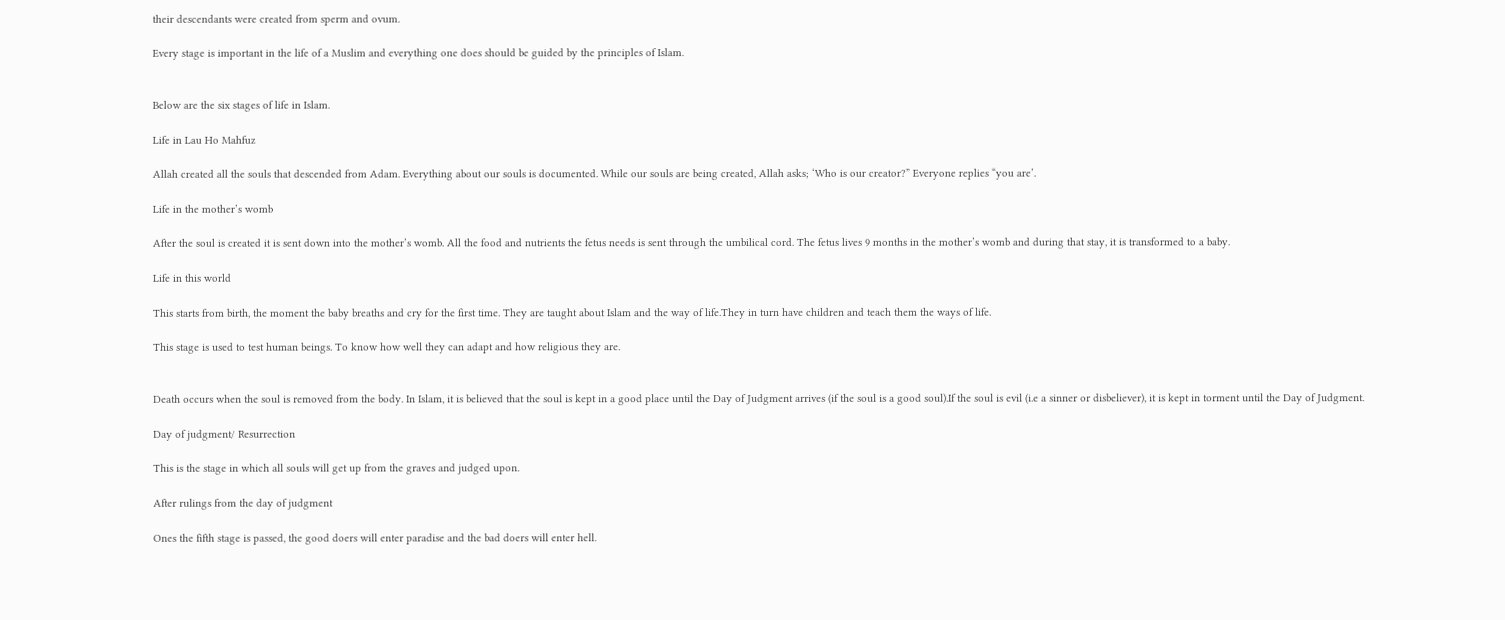their descendants were created from sperm and ovum.

Every stage is important in the life of a Muslim and everything one does should be guided by the principles of Islam.


Below are the six stages of life in Islam.

Life in Lau Ho Mahfuz

Allah created all the souls that descended from Adam. Everything about our souls is documented. While our souls are being created, Allah asks; ‘Who is our creator?” Everyone replies “you are’.

Life in the mother’s womb

After the soul is created it is sent down into the mother’s womb. All the food and nutrients the fetus needs is sent through the umbilical cord. The fetus lives 9 months in the mother’s womb and during that stay, it is transformed to a baby.

Life in this world

This starts from birth, the moment the baby breaths and cry for the first time. They are taught about Islam and the way of life.They in turn have children and teach them the ways of life.

This stage is used to test human beings. To know how well they can adapt and how religious they are.


Death occurs when the soul is removed from the body. In Islam, it is believed that the soul is kept in a good place until the Day of Judgment arrives (if the soul is a good soul).If the soul is evil (i.e a sinner or disbeliever), it is kept in torment until the Day of Judgment.

Day of judgment/ Resurrection

This is the stage in which all souls will get up from the graves and judged upon.

After rulings from the day of judgment

Ones the fifth stage is passed, the good doers will enter paradise and the bad doers will enter hell.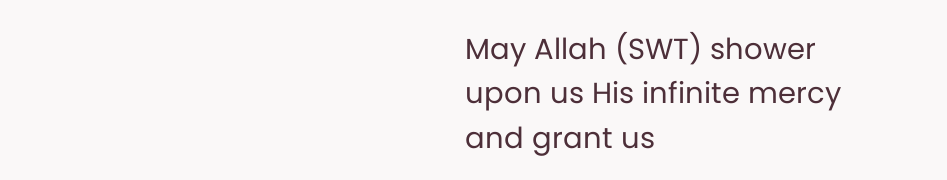May Allah (SWT) shower upon us His infinite mercy and grant us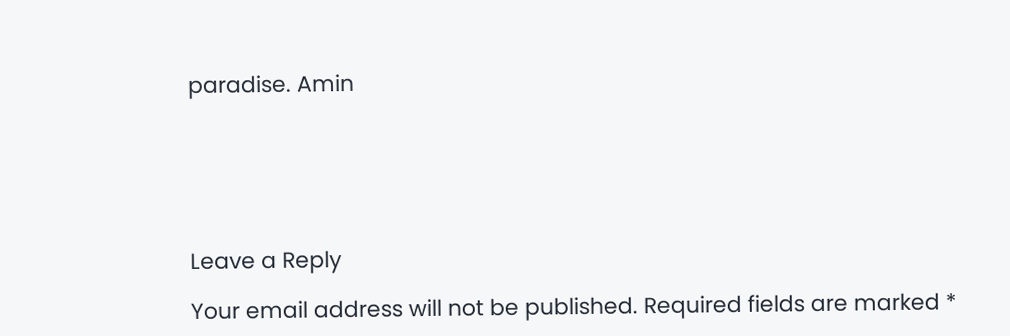paradise. Amin






Leave a Reply

Your email address will not be published. Required fields are marked *